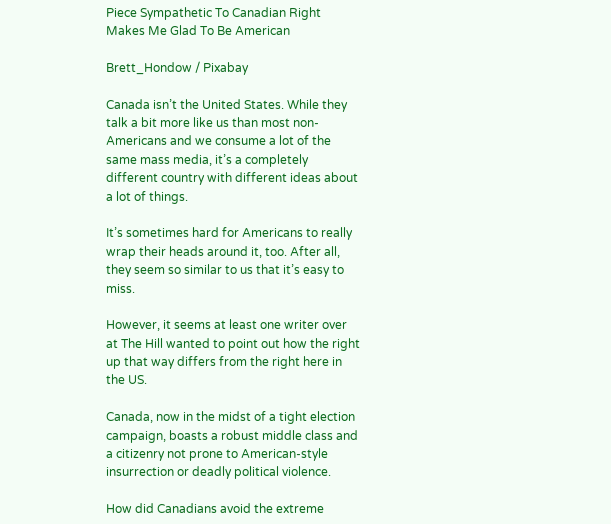Piece Sympathetic To Canadian Right Makes Me Glad To Be American

Brett_Hondow / Pixabay

Canada isn’t the United States. While they talk a bit more like us than most non-Americans and we consume a lot of the same mass media, it’s a completely different country with different ideas about a lot of things.

It’s sometimes hard for Americans to really wrap their heads around it, too. After all, they seem so similar to us that it’s easy to miss.

However, it seems at least one writer over at The Hill wanted to point out how the right up that way differs from the right here in the US.

Canada, now in the midst of a tight election campaign, boasts a robust middle class and a citizenry not prone to American-style insurrection or deadly political violence.

How did Canadians avoid the extreme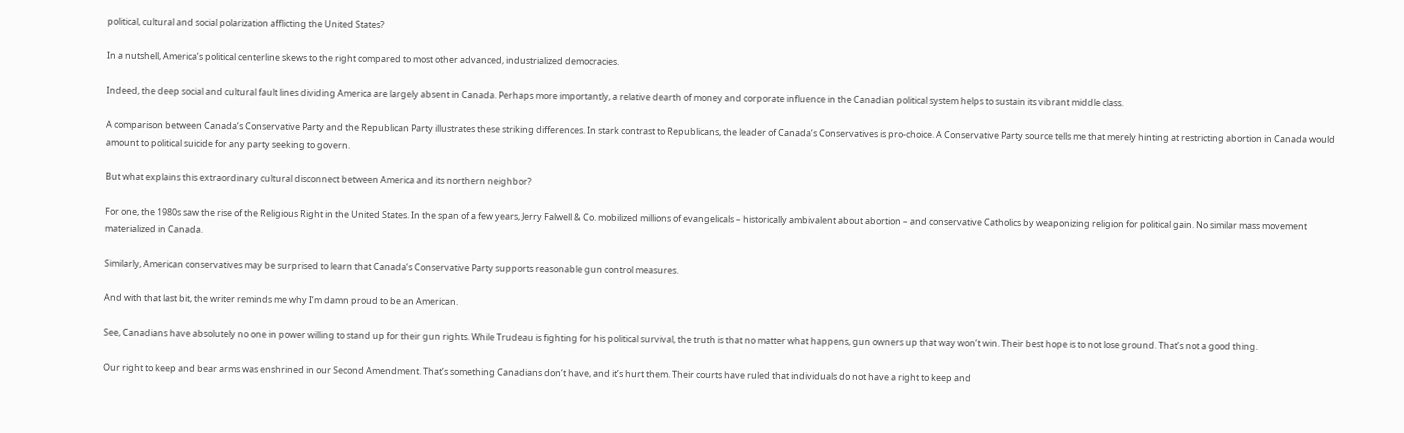political, cultural and social polarization afflicting the United States?

In a nutshell, America’s political centerline skews to the right compared to most other advanced, industrialized democracies.

Indeed, the deep social and cultural fault lines dividing America are largely absent in Canada. Perhaps more importantly, a relative dearth of money and corporate influence in the Canadian political system helps to sustain its vibrant middle class.

A comparison between Canada’s Conservative Party and the Republican Party illustrates these striking differences. In stark contrast to Republicans, the leader of Canada’s Conservatives is pro-choice. A Conservative Party source tells me that merely hinting at restricting abortion in Canada would amount to political suicide for any party seeking to govern.

But what explains this extraordinary cultural disconnect between America and its northern neighbor?

For one, the 1980s saw the rise of the Religious Right in the United States. In the span of a few years, Jerry Falwell & Co. mobilized millions of evangelicals – historically ambivalent about abortion – and conservative Catholics by weaponizing religion for political gain. No similar mass movement materialized in Canada.

Similarly, American conservatives may be surprised to learn that Canada’s Conservative Party supports reasonable gun control measures.

And with that last bit, the writer reminds me why I’m damn proud to be an American.

See, Canadians have absolutely no one in power willing to stand up for their gun rights. While Trudeau is fighting for his political survival, the truth is that no matter what happens, gun owners up that way won’t win. Their best hope is to not lose ground. That’s not a good thing.

Our right to keep and bear arms was enshrined in our Second Amendment. That’s something Canadians don’t have, and it’s hurt them. Their courts have ruled that individuals do not have a right to keep and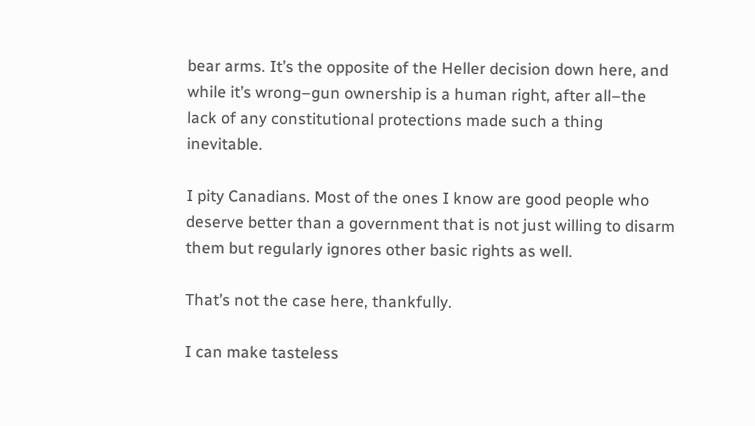bear arms. It’s the opposite of the Heller decision down here, and while it’s wrong–gun ownership is a human right, after all–the lack of any constitutional protections made such a thing inevitable.

I pity Canadians. Most of the ones I know are good people who deserve better than a government that is not just willing to disarm them but regularly ignores other basic rights as well.

That’s not the case here, thankfully.

I can make tasteless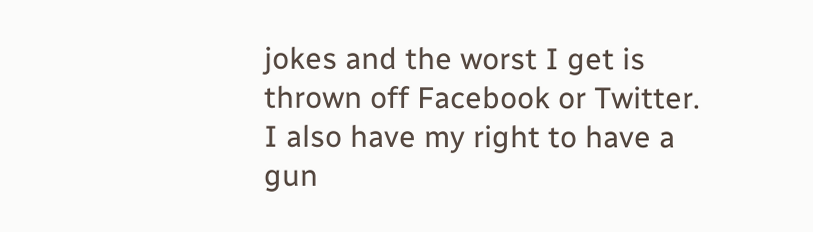jokes and the worst I get is thrown off Facebook or Twitter. I also have my right to have a gun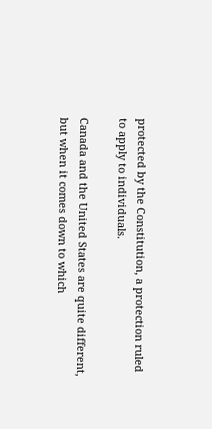protected by the Constitution, a protection ruled to apply to individuals.

Canada and the United States are quite different, but when it comes down to which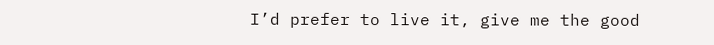I’d prefer to live it, give me the good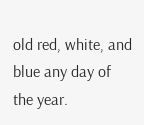old red, white, and blue any day of the year.